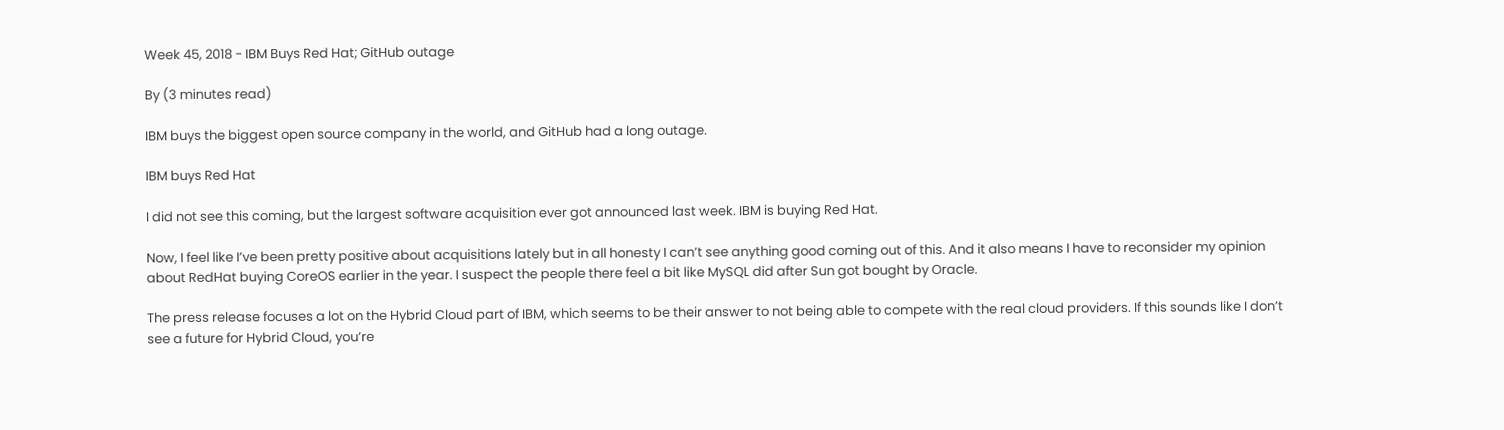Week 45, 2018 - IBM Buys Red Hat; GitHub outage

By (3 minutes read)

IBM buys the biggest open source company in the world, and GitHub had a long outage.

IBM buys Red Hat

I did not see this coming, but the largest software acquisition ever got announced last week. IBM is buying Red Hat.

Now, I feel like I’ve been pretty positive about acquisitions lately but in all honesty I can’t see anything good coming out of this. And it also means I have to reconsider my opinion about RedHat buying CoreOS earlier in the year. I suspect the people there feel a bit like MySQL did after Sun got bought by Oracle.

The press release focuses a lot on the Hybrid Cloud part of IBM, which seems to be their answer to not being able to compete with the real cloud providers. If this sounds like I don’t see a future for Hybrid Cloud, you’re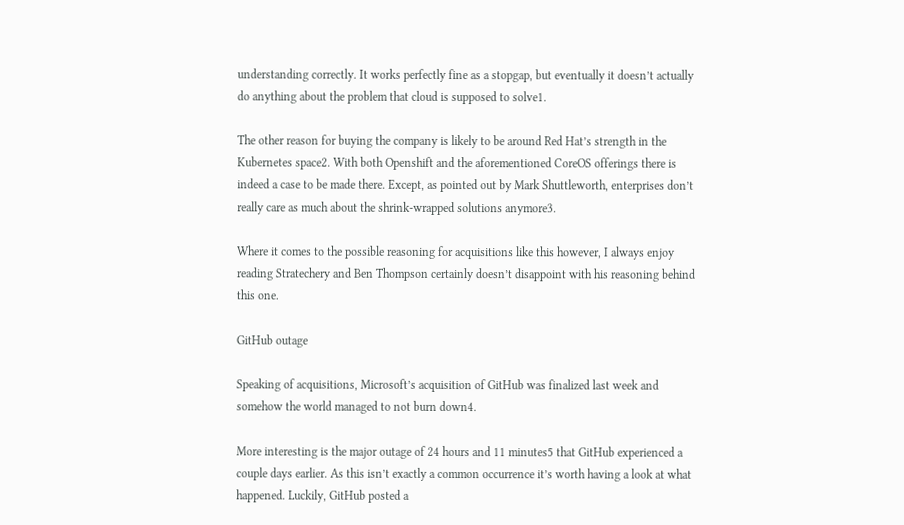understanding correctly. It works perfectly fine as a stopgap, but eventually it doesn’t actually do anything about the problem that cloud is supposed to solve1.

The other reason for buying the company is likely to be around Red Hat’s strength in the Kubernetes space2. With both Openshift and the aforementioned CoreOS offerings there is indeed a case to be made there. Except, as pointed out by Mark Shuttleworth, enterprises don’t really care as much about the shrink-wrapped solutions anymore3.

Where it comes to the possible reasoning for acquisitions like this however, I always enjoy reading Stratechery and Ben Thompson certainly doesn’t disappoint with his reasoning behind this one.

GitHub outage

Speaking of acquisitions, Microsoft’s acquisition of GitHub was finalized last week and somehow the world managed to not burn down4.

More interesting is the major outage of 24 hours and 11 minutes5 that GitHub experienced a couple days earlier. As this isn’t exactly a common occurrence it’s worth having a look at what happened. Luckily, GitHub posted a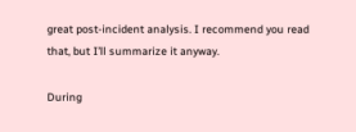great post-incident analysis. I recommend you read that, but I’ll summarize it anyway.

During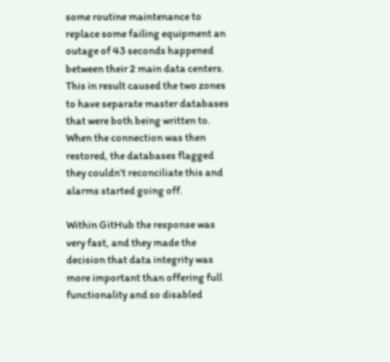some routine maintenance to replace some failing equipment an outage of 43 seconds happened between their 2 main data centers. This in result caused the two zones to have separate master databases that were both being written to. When the connection was then restored, the databases flagged they couldn’t reconciliate this and alarms started going off.

Within GitHub the response was very fast, and they made the decision that data integrity was more important than offering full functionality and so disabled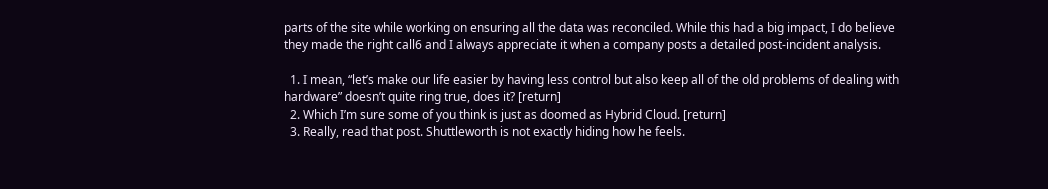parts of the site while working on ensuring all the data was reconciled. While this had a big impact, I do believe they made the right call6 and I always appreciate it when a company posts a detailed post-incident analysis.

  1. I mean, “let’s make our life easier by having less control but also keep all of the old problems of dealing with hardware” doesn’t quite ring true, does it? [return]
  2. Which I’m sure some of you think is just as doomed as Hybrid Cloud. [return]
  3. Really, read that post. Shuttleworth is not exactly hiding how he feels.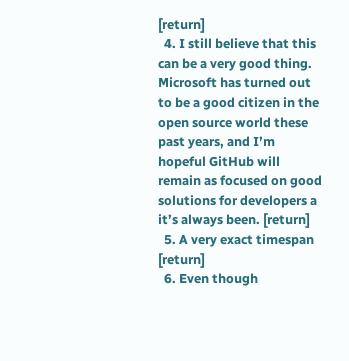[return]
  4. I still believe that this can be a very good thing. Microsoft has turned out to be a good citizen in the open source world these past years, and I’m hopeful GitHub will remain as focused on good solutions for developers a it’s always been. [return]
  5. A very exact timespan [return]
  6. Even though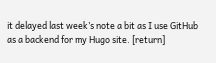it delayed last week’s note a bit as I use GitHub as a backend for my Hugo site. [return]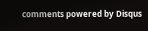comments powered by Disqus